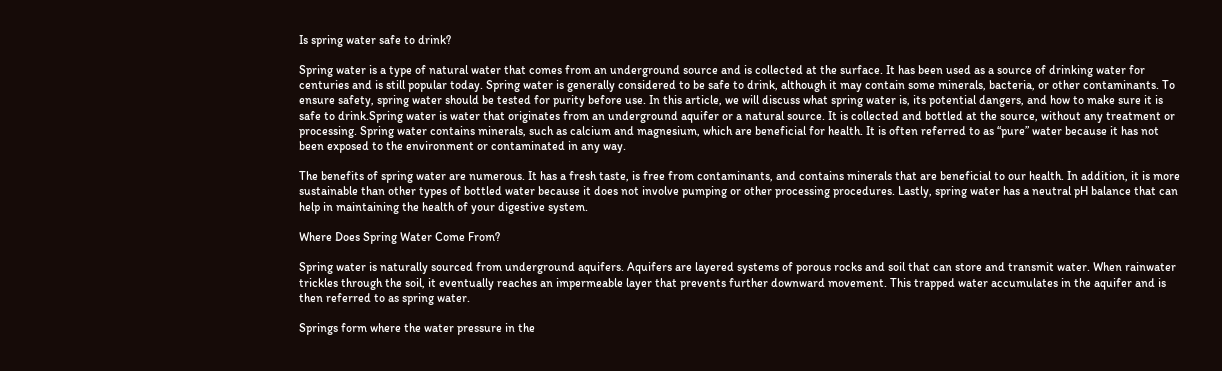Is spring water safe to drink?

Spring water is a type of natural water that comes from an underground source and is collected at the surface. It has been used as a source of drinking water for centuries and is still popular today. Spring water is generally considered to be safe to drink, although it may contain some minerals, bacteria, or other contaminants. To ensure safety, spring water should be tested for purity before use. In this article, we will discuss what spring water is, its potential dangers, and how to make sure it is safe to drink.Spring water is water that originates from an underground aquifer or a natural source. It is collected and bottled at the source, without any treatment or processing. Spring water contains minerals, such as calcium and magnesium, which are beneficial for health. It is often referred to as “pure” water because it has not been exposed to the environment or contaminated in any way.

The benefits of spring water are numerous. It has a fresh taste, is free from contaminants, and contains minerals that are beneficial to our health. In addition, it is more sustainable than other types of bottled water because it does not involve pumping or other processing procedures. Lastly, spring water has a neutral pH balance that can help in maintaining the health of your digestive system.

Where Does Spring Water Come From?

Spring water is naturally sourced from underground aquifers. Aquifers are layered systems of porous rocks and soil that can store and transmit water. When rainwater trickles through the soil, it eventually reaches an impermeable layer that prevents further downward movement. This trapped water accumulates in the aquifer and is then referred to as spring water.

Springs form where the water pressure in the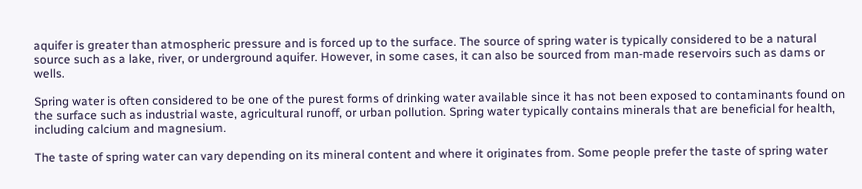aquifer is greater than atmospheric pressure and is forced up to the surface. The source of spring water is typically considered to be a natural source such as a lake, river, or underground aquifer. However, in some cases, it can also be sourced from man-made reservoirs such as dams or wells.

Spring water is often considered to be one of the purest forms of drinking water available since it has not been exposed to contaminants found on the surface such as industrial waste, agricultural runoff, or urban pollution. Spring water typically contains minerals that are beneficial for health, including calcium and magnesium.

The taste of spring water can vary depending on its mineral content and where it originates from. Some people prefer the taste of spring water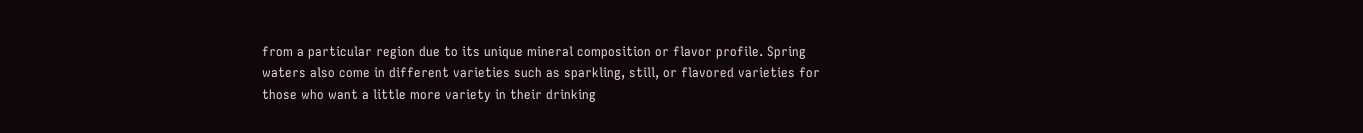from a particular region due to its unique mineral composition or flavor profile. Spring waters also come in different varieties such as sparkling, still, or flavored varieties for those who want a little more variety in their drinking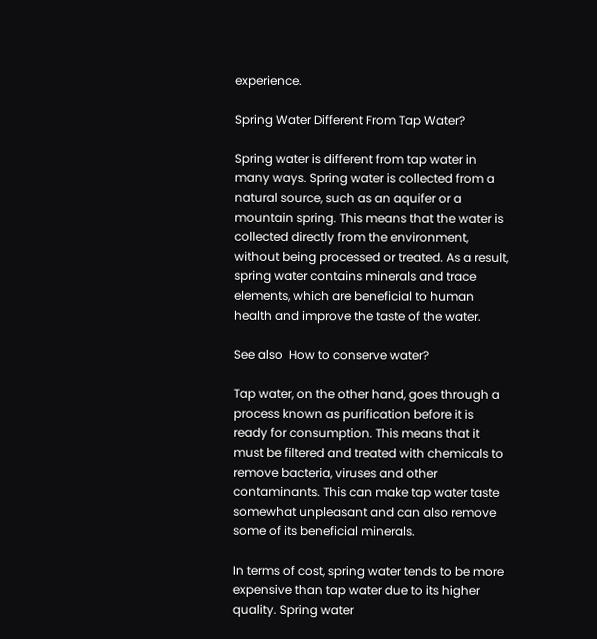experience.

Spring Water Different From Tap Water?

Spring water is different from tap water in many ways. Spring water is collected from a natural source, such as an aquifer or a mountain spring. This means that the water is collected directly from the environment, without being processed or treated. As a result, spring water contains minerals and trace elements, which are beneficial to human health and improve the taste of the water.

See also  How to conserve water?

Tap water, on the other hand, goes through a process known as purification before it is ready for consumption. This means that it must be filtered and treated with chemicals to remove bacteria, viruses and other contaminants. This can make tap water taste somewhat unpleasant and can also remove some of its beneficial minerals.

In terms of cost, spring water tends to be more expensive than tap water due to its higher quality. Spring water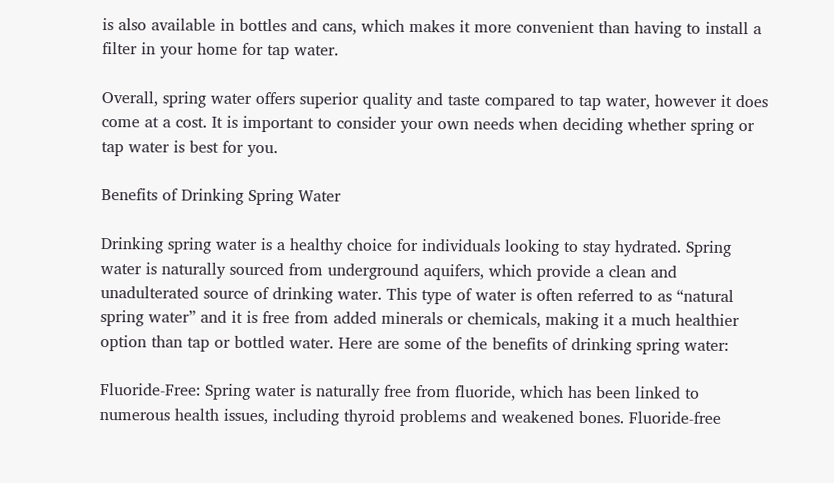is also available in bottles and cans, which makes it more convenient than having to install a filter in your home for tap water.

Overall, spring water offers superior quality and taste compared to tap water, however it does come at a cost. It is important to consider your own needs when deciding whether spring or tap water is best for you.

Benefits of Drinking Spring Water

Drinking spring water is a healthy choice for individuals looking to stay hydrated. Spring water is naturally sourced from underground aquifers, which provide a clean and unadulterated source of drinking water. This type of water is often referred to as “natural spring water” and it is free from added minerals or chemicals, making it a much healthier option than tap or bottled water. Here are some of the benefits of drinking spring water:

Fluoride-Free: Spring water is naturally free from fluoride, which has been linked to numerous health issues, including thyroid problems and weakened bones. Fluoride-free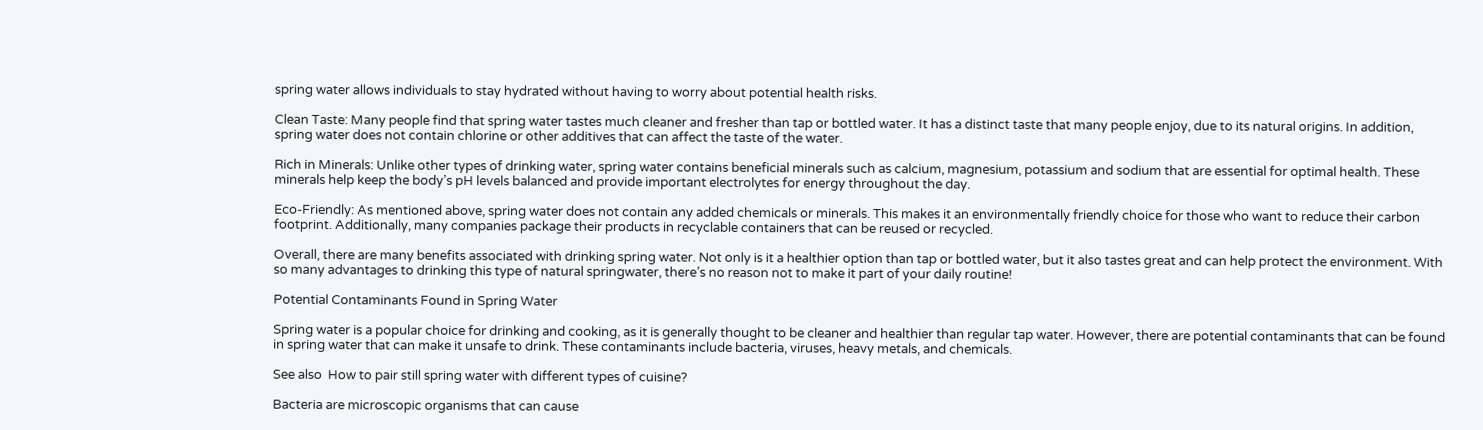spring water allows individuals to stay hydrated without having to worry about potential health risks.

Clean Taste: Many people find that spring water tastes much cleaner and fresher than tap or bottled water. It has a distinct taste that many people enjoy, due to its natural origins. In addition, spring water does not contain chlorine or other additives that can affect the taste of the water.

Rich in Minerals: Unlike other types of drinking water, spring water contains beneficial minerals such as calcium, magnesium, potassium and sodium that are essential for optimal health. These minerals help keep the body’s pH levels balanced and provide important electrolytes for energy throughout the day.

Eco-Friendly: As mentioned above, spring water does not contain any added chemicals or minerals. This makes it an environmentally friendly choice for those who want to reduce their carbon footprint. Additionally, many companies package their products in recyclable containers that can be reused or recycled.

Overall, there are many benefits associated with drinking spring water. Not only is it a healthier option than tap or bottled water, but it also tastes great and can help protect the environment. With so many advantages to drinking this type of natural springwater, there’s no reason not to make it part of your daily routine!

Potential Contaminants Found in Spring Water

Spring water is a popular choice for drinking and cooking, as it is generally thought to be cleaner and healthier than regular tap water. However, there are potential contaminants that can be found in spring water that can make it unsafe to drink. These contaminants include bacteria, viruses, heavy metals, and chemicals.

See also  How to pair still spring water with different types of cuisine?

Bacteria are microscopic organisms that can cause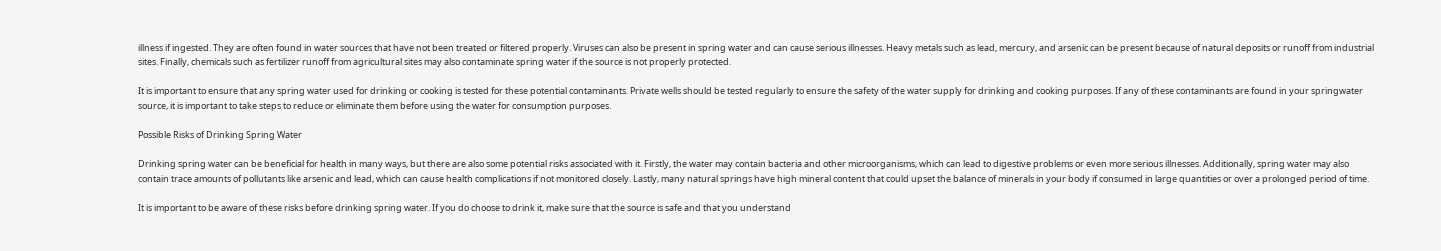illness if ingested. They are often found in water sources that have not been treated or filtered properly. Viruses can also be present in spring water and can cause serious illnesses. Heavy metals such as lead, mercury, and arsenic can be present because of natural deposits or runoff from industrial sites. Finally, chemicals such as fertilizer runoff from agricultural sites may also contaminate spring water if the source is not properly protected.

It is important to ensure that any spring water used for drinking or cooking is tested for these potential contaminants. Private wells should be tested regularly to ensure the safety of the water supply for drinking and cooking purposes. If any of these contaminants are found in your springwater source, it is important to take steps to reduce or eliminate them before using the water for consumption purposes.

Possible Risks of Drinking Spring Water

Drinking spring water can be beneficial for health in many ways, but there are also some potential risks associated with it. Firstly, the water may contain bacteria and other microorganisms, which can lead to digestive problems or even more serious illnesses. Additionally, spring water may also contain trace amounts of pollutants like arsenic and lead, which can cause health complications if not monitored closely. Lastly, many natural springs have high mineral content that could upset the balance of minerals in your body if consumed in large quantities or over a prolonged period of time.

It is important to be aware of these risks before drinking spring water. If you do choose to drink it, make sure that the source is safe and that you understand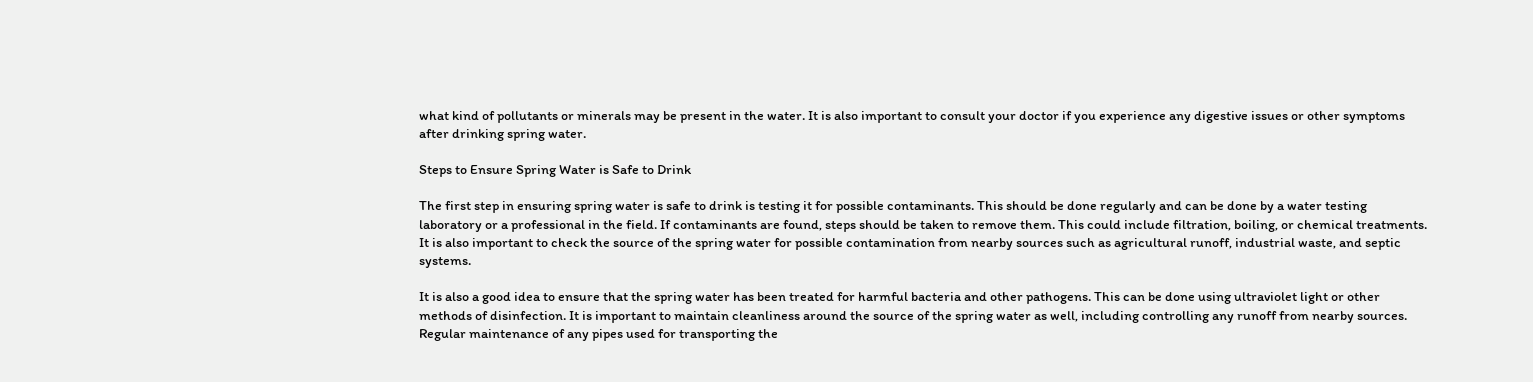what kind of pollutants or minerals may be present in the water. It is also important to consult your doctor if you experience any digestive issues or other symptoms after drinking spring water.

Steps to Ensure Spring Water is Safe to Drink

The first step in ensuring spring water is safe to drink is testing it for possible contaminants. This should be done regularly and can be done by a water testing laboratory or a professional in the field. If contaminants are found, steps should be taken to remove them. This could include filtration, boiling, or chemical treatments. It is also important to check the source of the spring water for possible contamination from nearby sources such as agricultural runoff, industrial waste, and septic systems.

It is also a good idea to ensure that the spring water has been treated for harmful bacteria and other pathogens. This can be done using ultraviolet light or other methods of disinfection. It is important to maintain cleanliness around the source of the spring water as well, including controlling any runoff from nearby sources. Regular maintenance of any pipes used for transporting the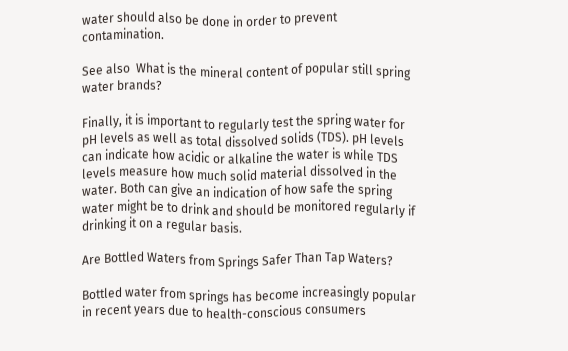water should also be done in order to prevent contamination.

See also  What is the mineral content of popular still spring water brands?

Finally, it is important to regularly test the spring water for pH levels as well as total dissolved solids (TDS). pH levels can indicate how acidic or alkaline the water is while TDS levels measure how much solid material dissolved in the water. Both can give an indication of how safe the spring water might be to drink and should be monitored regularly if drinking it on a regular basis.

Are Bottled Waters from Springs Safer Than Tap Waters?

Bottled water from springs has become increasingly popular in recent years due to health-conscious consumers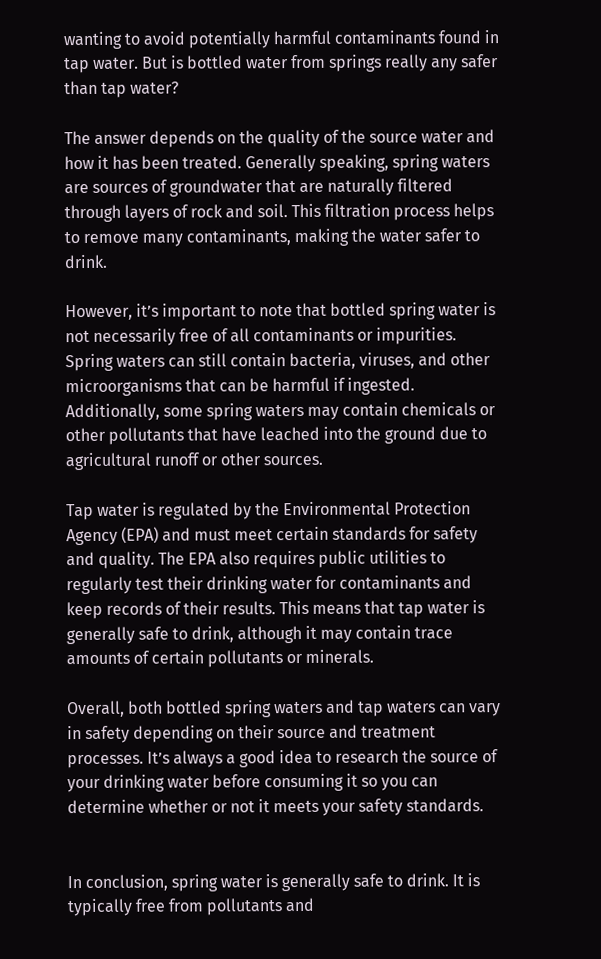wanting to avoid potentially harmful contaminants found in tap water. But is bottled water from springs really any safer than tap water?

The answer depends on the quality of the source water and how it has been treated. Generally speaking, spring waters are sources of groundwater that are naturally filtered through layers of rock and soil. This filtration process helps to remove many contaminants, making the water safer to drink.

However, it’s important to note that bottled spring water is not necessarily free of all contaminants or impurities. Spring waters can still contain bacteria, viruses, and other microorganisms that can be harmful if ingested. Additionally, some spring waters may contain chemicals or other pollutants that have leached into the ground due to agricultural runoff or other sources.

Tap water is regulated by the Environmental Protection Agency (EPA) and must meet certain standards for safety and quality. The EPA also requires public utilities to regularly test their drinking water for contaminants and keep records of their results. This means that tap water is generally safe to drink, although it may contain trace amounts of certain pollutants or minerals.

Overall, both bottled spring waters and tap waters can vary in safety depending on their source and treatment processes. It’s always a good idea to research the source of your drinking water before consuming it so you can determine whether or not it meets your safety standards.


In conclusion, spring water is generally safe to drink. It is typically free from pollutants and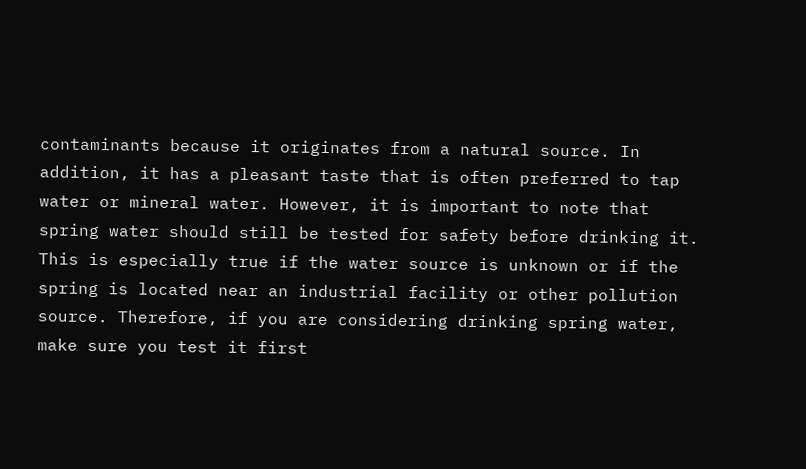contaminants because it originates from a natural source. In addition, it has a pleasant taste that is often preferred to tap water or mineral water. However, it is important to note that spring water should still be tested for safety before drinking it. This is especially true if the water source is unknown or if the spring is located near an industrial facility or other pollution source. Therefore, if you are considering drinking spring water, make sure you test it first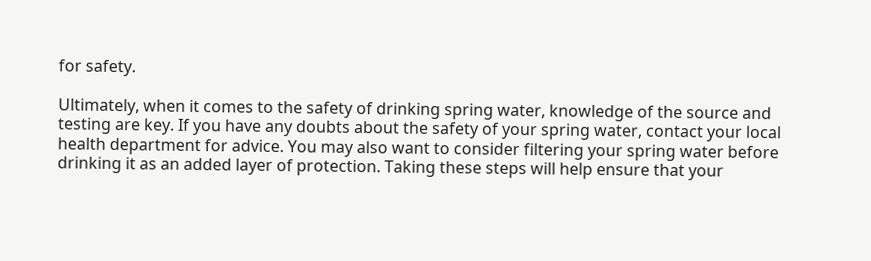for safety.

Ultimately, when it comes to the safety of drinking spring water, knowledge of the source and testing are key. If you have any doubts about the safety of your spring water, contact your local health department for advice. You may also want to consider filtering your spring water before drinking it as an added layer of protection. Taking these steps will help ensure that your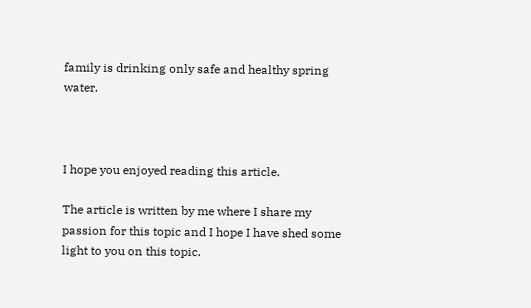family is drinking only safe and healthy spring water.



I hope you enjoyed reading this article.

The article is written by me where I share my passion for this topic and I hope I have shed some light to you on this topic.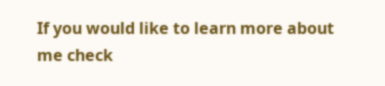If you would like to learn more about me check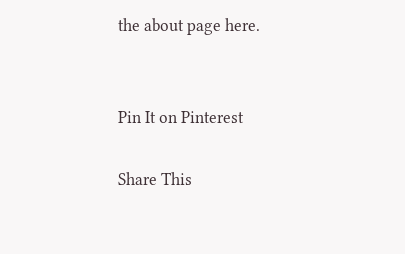the about page here.


Pin It on Pinterest

Share This